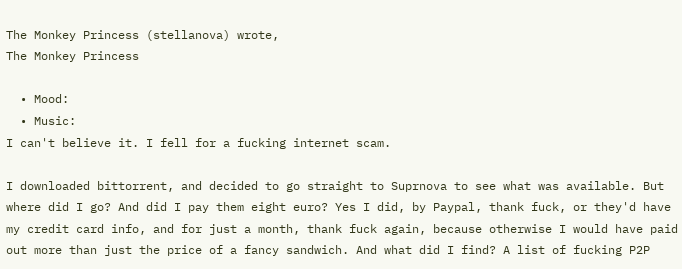The Monkey Princess (stellanova) wrote,
The Monkey Princess

  • Mood:
  • Music:
I can't believe it. I fell for a fucking internet scam.

I downloaded bittorrent, and decided to go straight to Suprnova to see what was available. But where did I go? And did I pay them eight euro? Yes I did, by Paypal, thank fuck, or they'd have my credit card info, and for just a month, thank fuck again, because otherwise I would have paid out more than just the price of a fancy sandwich. And what did I find? A list of fucking P2P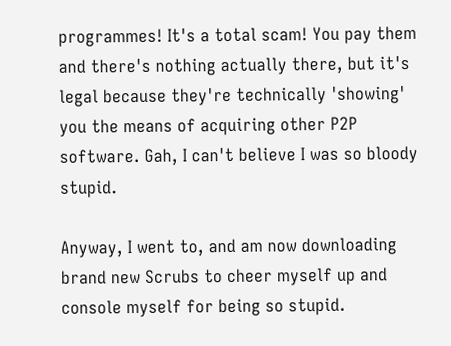programmes! It's a total scam! You pay them and there's nothing actually there, but it's legal because they're technically 'showing' you the means of acquiring other P2P software. Gah, I can't believe I was so bloody stupid.

Anyway, I went to, and am now downloading brand new Scrubs to cheer myself up and console myself for being so stupid.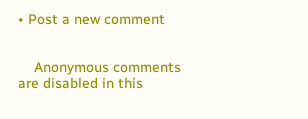• Post a new comment


    Anonymous comments are disabled in this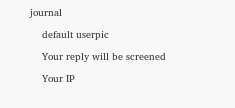journal

    default userpic

    Your reply will be screened

    Your IP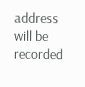address will be recorded